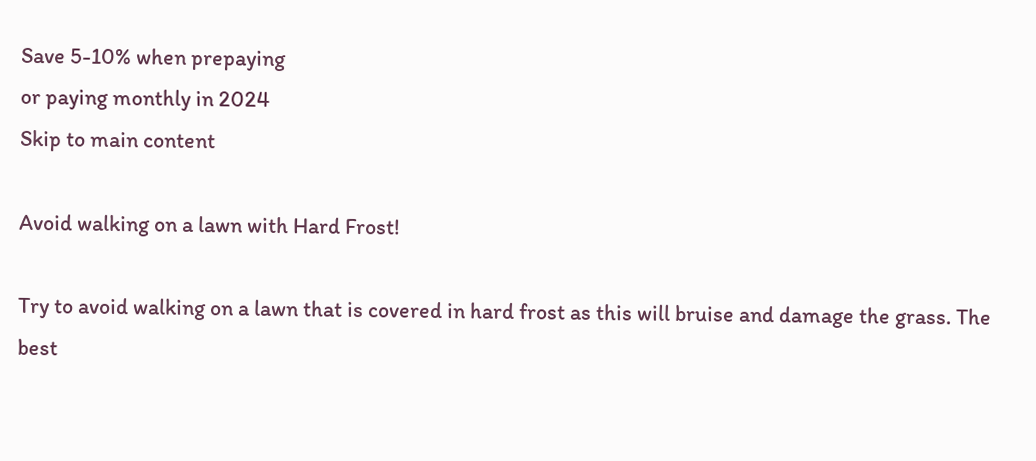Save 5-10% when prepaying
or paying monthly in 2024
Skip to main content

Avoid walking on a lawn with Hard Frost!

Try to avoid walking on a lawn that is covered in hard frost as this will bruise and damage the grass. The best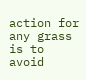action for any grass is to avoid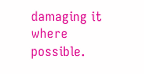damaging it where possible.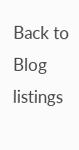Back to Blog listings